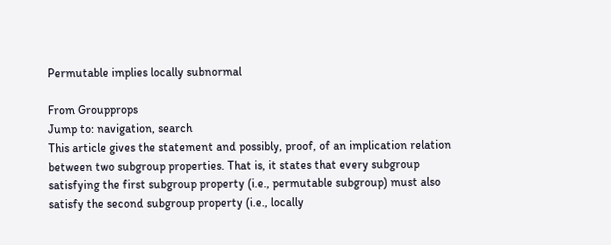Permutable implies locally subnormal

From Groupprops
Jump to: navigation, search
This article gives the statement and possibly, proof, of an implication relation between two subgroup properties. That is, it states that every subgroup satisfying the first subgroup property (i.e., permutable subgroup) must also satisfy the second subgroup property (i.e., locally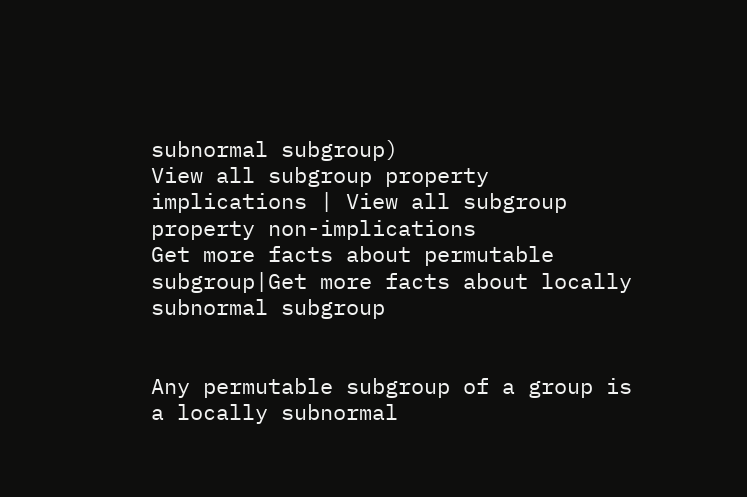subnormal subgroup)
View all subgroup property implications | View all subgroup property non-implications
Get more facts about permutable subgroup|Get more facts about locally subnormal subgroup


Any permutable subgroup of a group is a locally subnormal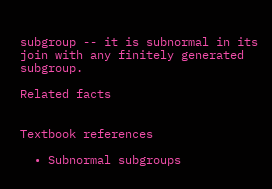subgroup -- it is subnormal in its join with any finitely generated subgroup.

Related facts


Textbook references

  • Subnormal subgroups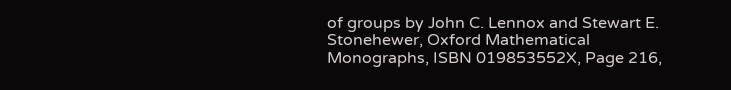of groups by John C. Lennox and Stewart E. Stonehewer, Oxford Mathematical Monographs, ISBN 019853552X, Page 216,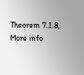Theorem 7.1.8, More info